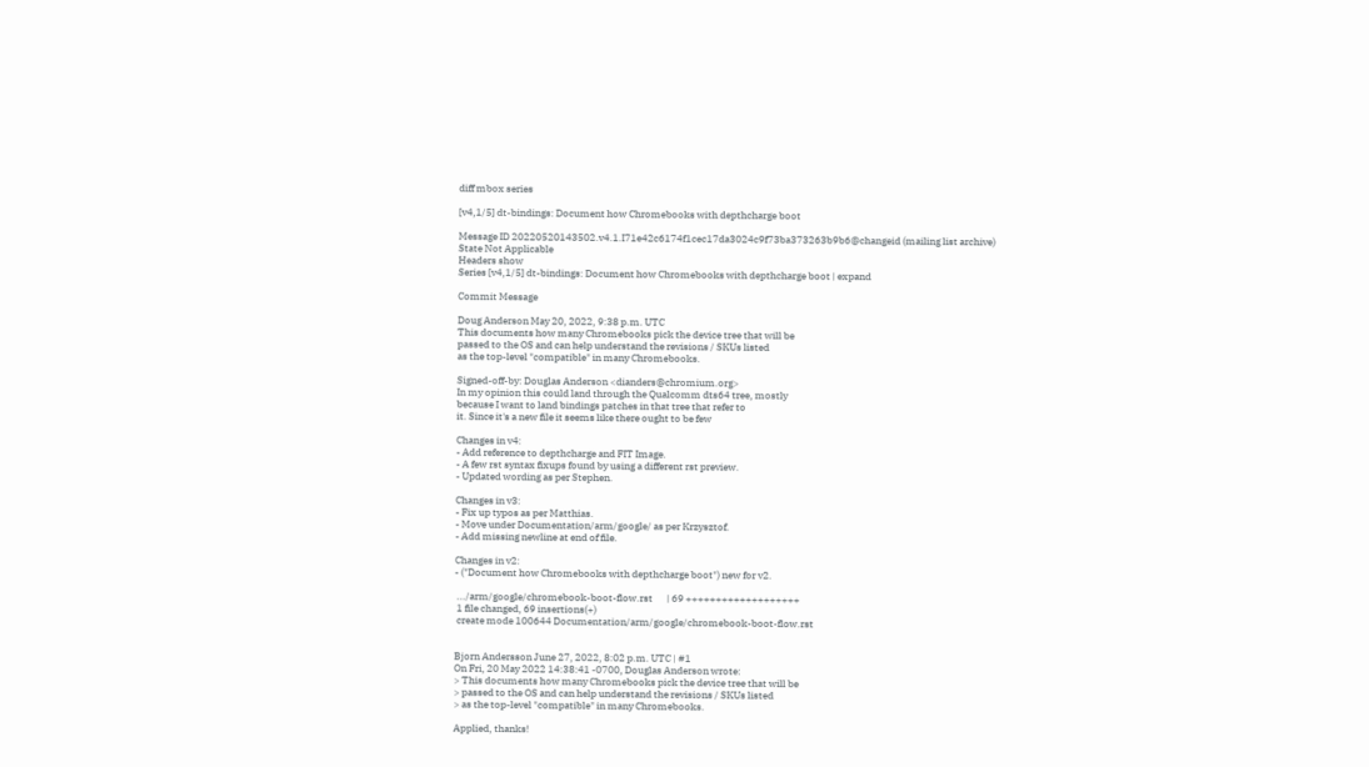diff mbox series

[v4,1/5] dt-bindings: Document how Chromebooks with depthcharge boot

Message ID 20220520143502.v4.1.I71e42c6174f1cec17da3024c9f73ba373263b9b6@changeid (mailing list archive)
State Not Applicable
Headers show
Series [v4,1/5] dt-bindings: Document how Chromebooks with depthcharge boot | expand

Commit Message

Doug Anderson May 20, 2022, 9:38 p.m. UTC
This documents how many Chromebooks pick the device tree that will be
passed to the OS and can help understand the revisions / SKUs listed
as the top-level "compatible" in many Chromebooks.

Signed-off-by: Douglas Anderson <dianders@chromium.org>
In my opinion this could land through the Qualcomm dts64 tree, mostly
because I want to land bindings patches in that tree that refer to
it. Since it's a new file it seems like there ought to be few

Changes in v4:
- Add reference to depthcharge and FIT Image.
- A few rst syntax fixups found by using a different rst preview.
- Updated wording as per Stephen.

Changes in v3:
- Fix up typos as per Matthias.
- Move under Documentation/arm/google/ as per Krzysztof.
- Add missing newline at end of file.

Changes in v2:
- ("Document how Chromebooks with depthcharge boot") new for v2.

 .../arm/google/chromebook-boot-flow.rst       | 69 +++++++++++++++++++
 1 file changed, 69 insertions(+)
 create mode 100644 Documentation/arm/google/chromebook-boot-flow.rst


Bjorn Andersson June 27, 2022, 8:02 p.m. UTC | #1
On Fri, 20 May 2022 14:38:41 -0700, Douglas Anderson wrote:
> This documents how many Chromebooks pick the device tree that will be
> passed to the OS and can help understand the revisions / SKUs listed
> as the top-level "compatible" in many Chromebooks.

Applied, thanks!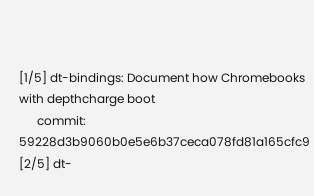[1/5] dt-bindings: Document how Chromebooks with depthcharge boot
      commit: 59228d3b9060b0e5e6b37ceca078fd81a165cfc9
[2/5] dt-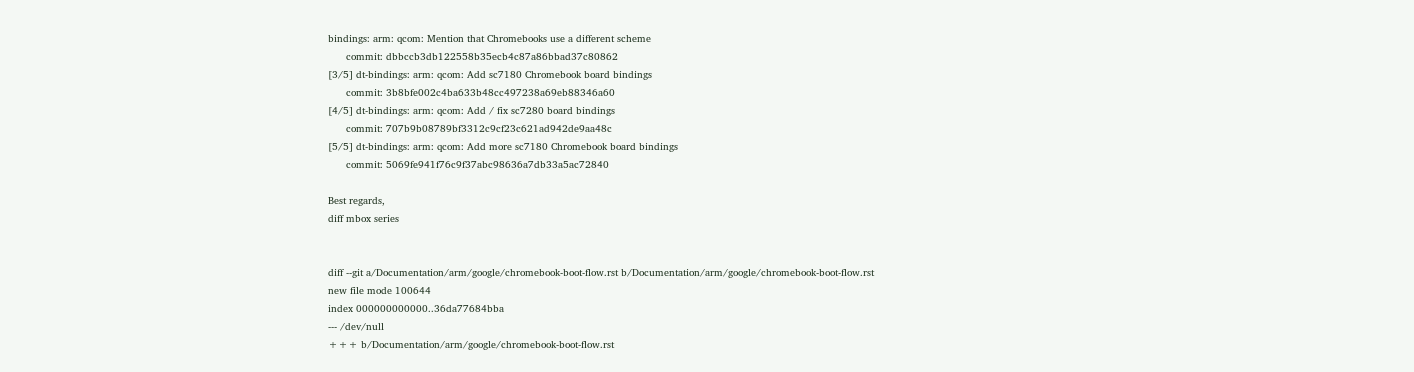bindings: arm: qcom: Mention that Chromebooks use a different scheme
      commit: dbbccb3db122558b35ecb4c87a86bbad37c80862
[3/5] dt-bindings: arm: qcom: Add sc7180 Chromebook board bindings
      commit: 3b8bfe002c4ba633b48cc497238a69eb88346a60
[4/5] dt-bindings: arm: qcom: Add / fix sc7280 board bindings
      commit: 707b9b08789bf3312c9cf23c621ad942de9aa48c
[5/5] dt-bindings: arm: qcom: Add more sc7180 Chromebook board bindings
      commit: 5069fe941f76c9f37abc98636a7db33a5ac72840

Best regards,
diff mbox series


diff --git a/Documentation/arm/google/chromebook-boot-flow.rst b/Documentation/arm/google/chromebook-boot-flow.rst
new file mode 100644
index 000000000000..36da77684bba
--- /dev/null
+++ b/Documentation/arm/google/chromebook-boot-flow.rst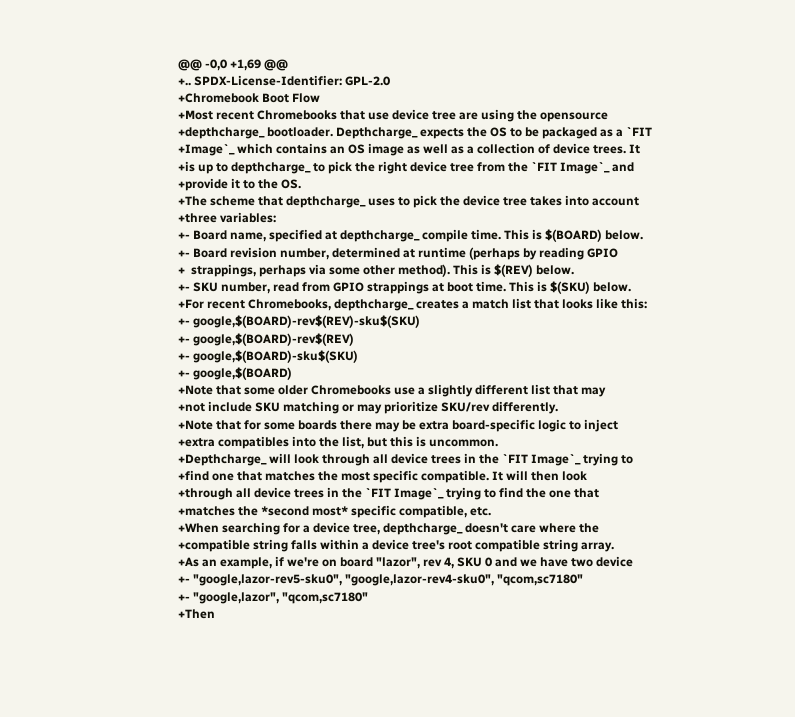@@ -0,0 +1,69 @@
+.. SPDX-License-Identifier: GPL-2.0
+Chromebook Boot Flow
+Most recent Chromebooks that use device tree are using the opensource
+depthcharge_ bootloader. Depthcharge_ expects the OS to be packaged as a `FIT
+Image`_ which contains an OS image as well as a collection of device trees. It
+is up to depthcharge_ to pick the right device tree from the `FIT Image`_ and
+provide it to the OS.
+The scheme that depthcharge_ uses to pick the device tree takes into account
+three variables:
+- Board name, specified at depthcharge_ compile time. This is $(BOARD) below.
+- Board revision number, determined at runtime (perhaps by reading GPIO
+  strappings, perhaps via some other method). This is $(REV) below.
+- SKU number, read from GPIO strappings at boot time. This is $(SKU) below.
+For recent Chromebooks, depthcharge_ creates a match list that looks like this:
+- google,$(BOARD)-rev$(REV)-sku$(SKU)
+- google,$(BOARD)-rev$(REV)
+- google,$(BOARD)-sku$(SKU)
+- google,$(BOARD)
+Note that some older Chromebooks use a slightly different list that may
+not include SKU matching or may prioritize SKU/rev differently.
+Note that for some boards there may be extra board-specific logic to inject
+extra compatibles into the list, but this is uncommon.
+Depthcharge_ will look through all device trees in the `FIT Image`_ trying to
+find one that matches the most specific compatible. It will then look
+through all device trees in the `FIT Image`_ trying to find the one that
+matches the *second most* specific compatible, etc.
+When searching for a device tree, depthcharge_ doesn't care where the
+compatible string falls within a device tree's root compatible string array.
+As an example, if we're on board "lazor", rev 4, SKU 0 and we have two device
+- "google,lazor-rev5-sku0", "google,lazor-rev4-sku0", "qcom,sc7180"
+- "google,lazor", "qcom,sc7180"
+Then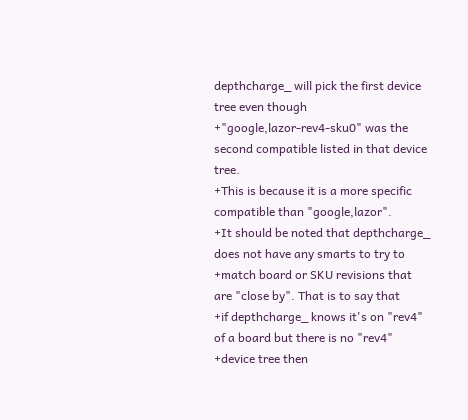depthcharge_ will pick the first device tree even though
+"google,lazor-rev4-sku0" was the second compatible listed in that device tree.
+This is because it is a more specific compatible than "google,lazor".
+It should be noted that depthcharge_ does not have any smarts to try to
+match board or SKU revisions that are "close by". That is to say that
+if depthcharge_ knows it's on "rev4" of a board but there is no "rev4"
+device tree then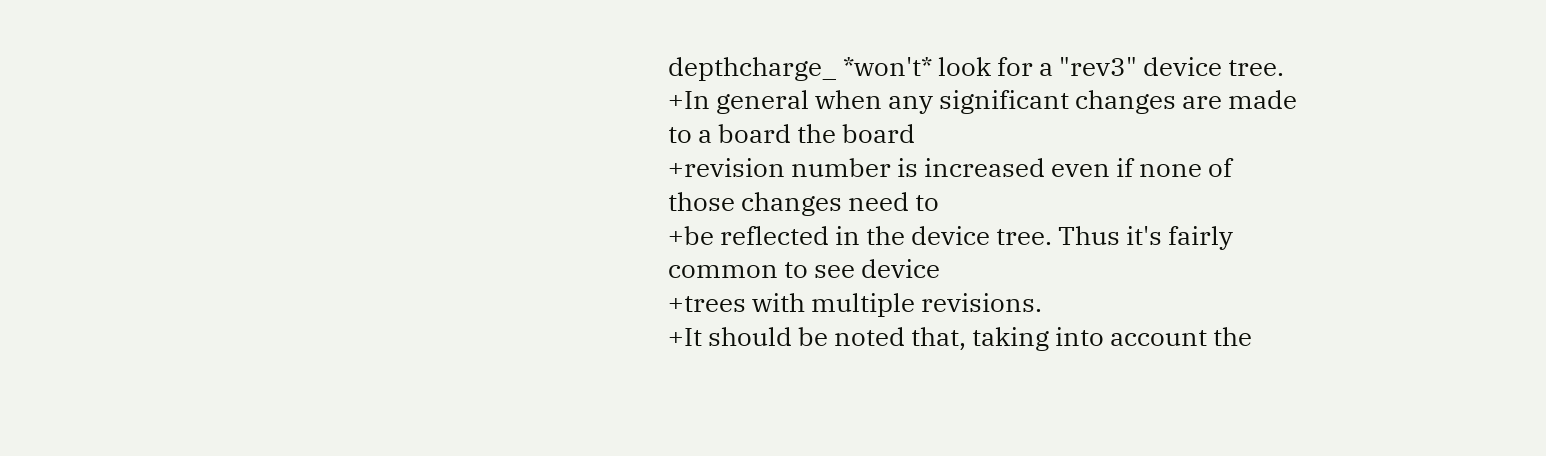depthcharge_ *won't* look for a "rev3" device tree.
+In general when any significant changes are made to a board the board
+revision number is increased even if none of those changes need to
+be reflected in the device tree. Thus it's fairly common to see device
+trees with multiple revisions.
+It should be noted that, taking into account the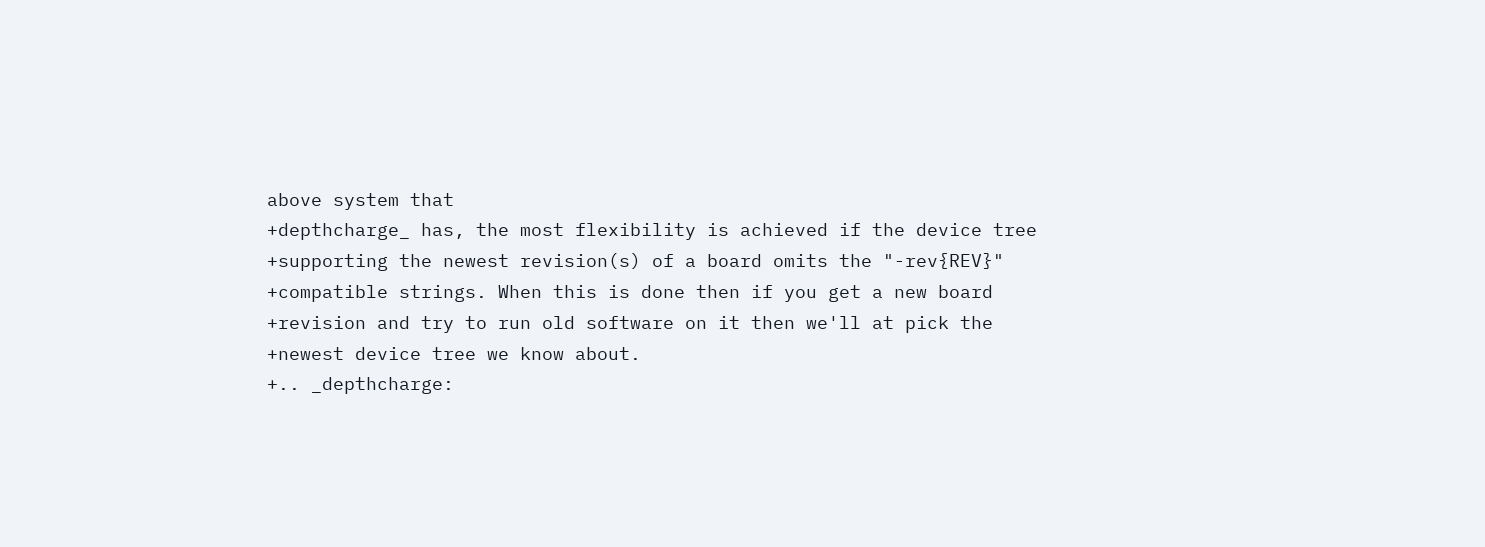above system that
+depthcharge_ has, the most flexibility is achieved if the device tree
+supporting the newest revision(s) of a board omits the "-rev{REV}"
+compatible strings. When this is done then if you get a new board
+revision and try to run old software on it then we'll at pick the
+newest device tree we know about.
+.. _depthcharge: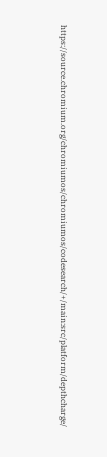https://source.chromium.org/chromiumos/chromiumos/codesearch/+/main:src/platform/depthcharge/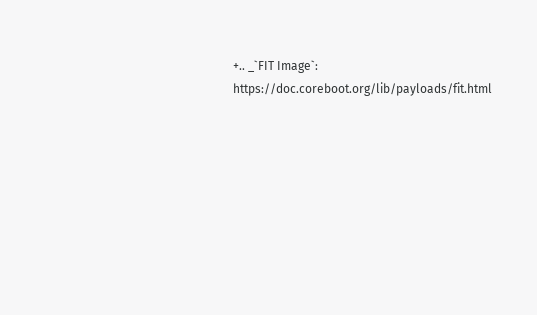+.. _`FIT Image`: https://doc.coreboot.org/lib/payloads/fit.html